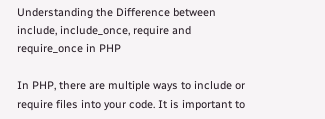Understanding the Difference between include, include_once, require and require_once in PHP

In PHP, there are multiple ways to include or require files into your code. It is important to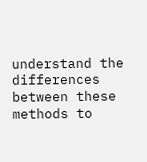understand the differences between these methods to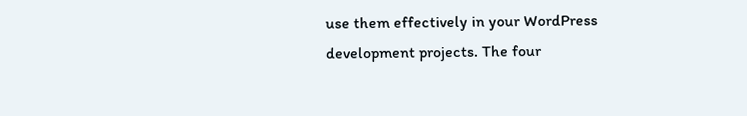use them effectively in your WordPress development projects. The four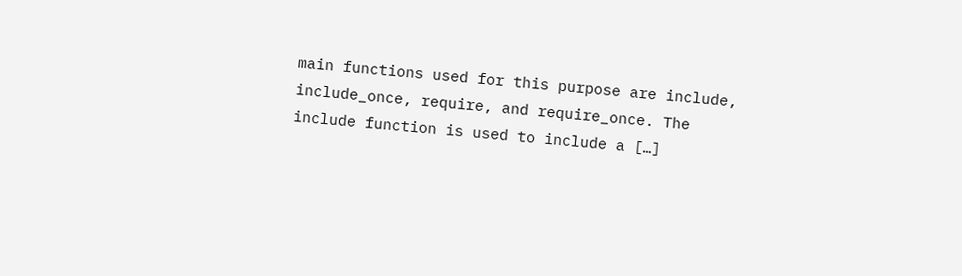main functions used for this purpose are include, include_once, require, and require_once. The include function is used to include a […]